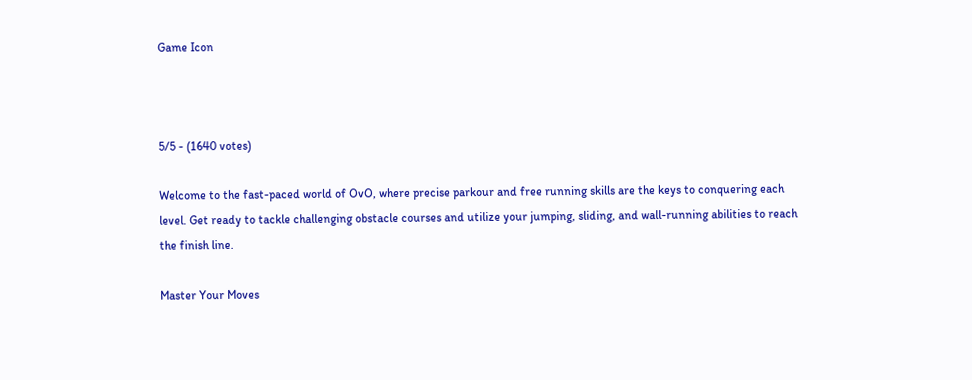Game Icon



5/5 - (1640 votes)

Welcome to the fast-paced world of OvO, where precise parkour and free running skills are the keys to conquering each level. Get ready to tackle challenging obstacle courses and utilize your jumping, sliding, and wall-running abilities to reach the finish line.

Master Your Moves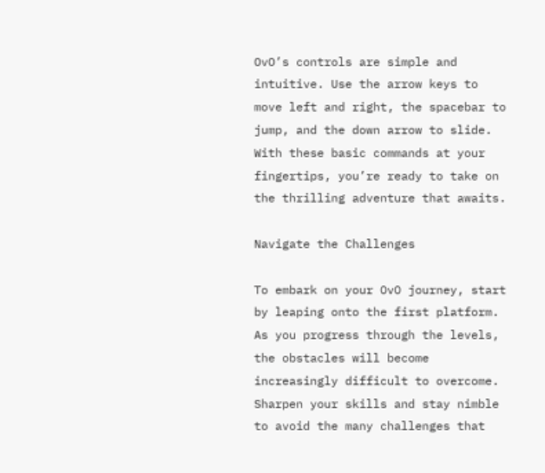OvO’s controls are simple and intuitive. Use the arrow keys to move left and right, the spacebar to jump, and the down arrow to slide. With these basic commands at your fingertips, you’re ready to take on the thrilling adventure that awaits.

Navigate the Challenges

To embark on your OvO journey, start by leaping onto the first platform. As you progress through the levels, the obstacles will become increasingly difficult to overcome. Sharpen your skills and stay nimble to avoid the many challenges that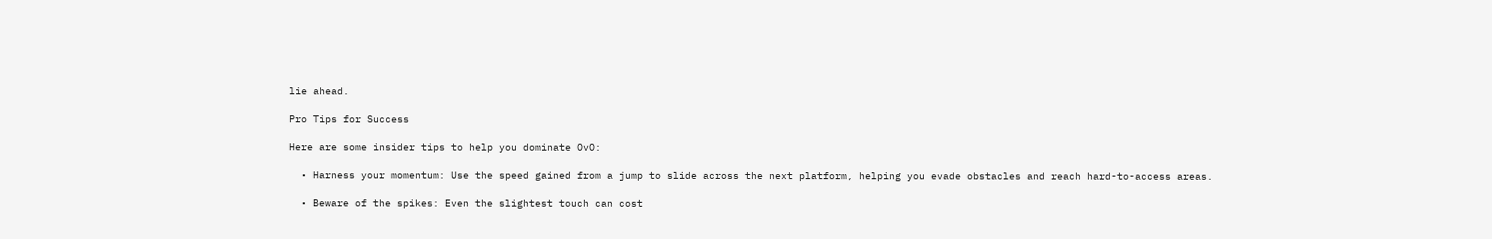lie ahead.

Pro Tips for Success

Here are some insider tips to help you dominate OvO:

  • Harness your momentum: Use the speed gained from a jump to slide across the next platform, helping you evade obstacles and reach hard-to-access areas.

  • Beware of the spikes: Even the slightest touch can cost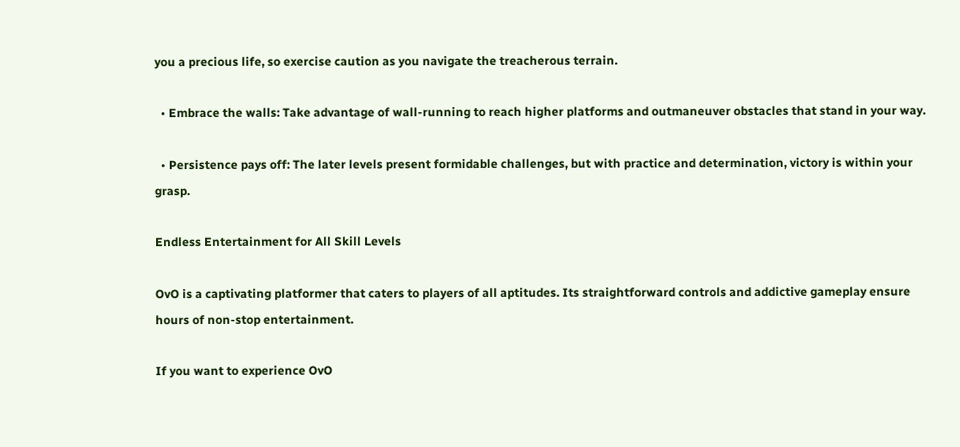you a precious life, so exercise caution as you navigate the treacherous terrain.

  • Embrace the walls: Take advantage of wall-running to reach higher platforms and outmaneuver obstacles that stand in your way.

  • Persistence pays off: The later levels present formidable challenges, but with practice and determination, victory is within your grasp.

Endless Entertainment for All Skill Levels

OvO is a captivating platformer that caters to players of all aptitudes. Its straightforward controls and addictive gameplay ensure hours of non-stop entertainment.

If you want to experience OvO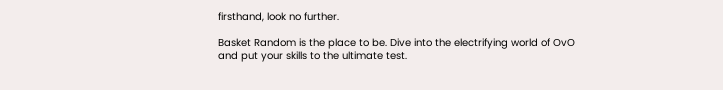firsthand, look no further.

Basket Random is the place to be. Dive into the electrifying world of OvO and put your skills to the ultimate test.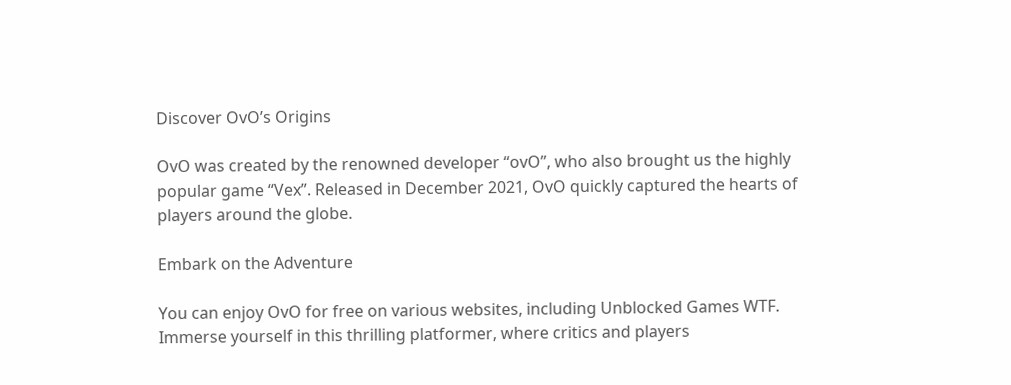Discover OvO’s Origins

OvO was created by the renowned developer “ovO”, who also brought us the highly popular game “Vex”. Released in December 2021, OvO quickly captured the hearts of players around the globe.

Embark on the Adventure

You can enjoy OvO for free on various websites, including Unblocked Games WTF. Immerse yourself in this thrilling platformer, where critics and players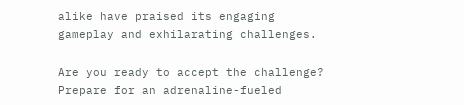alike have praised its engaging gameplay and exhilarating challenges.

Are you ready to accept the challenge? Prepare for an adrenaline-fueled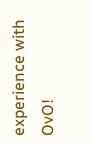experience with OvO!